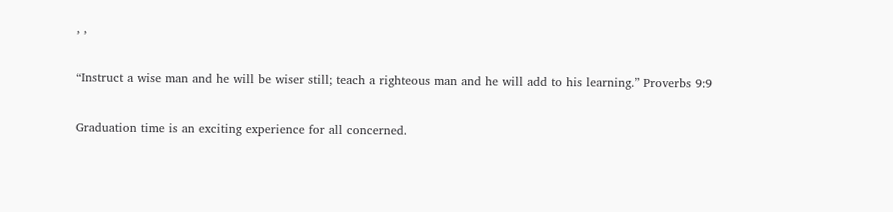, ,

“Instruct a wise man and he will be wiser still; teach a righteous man and he will add to his learning.” Proverbs 9:9

Graduation time is an exciting experience for all concerned.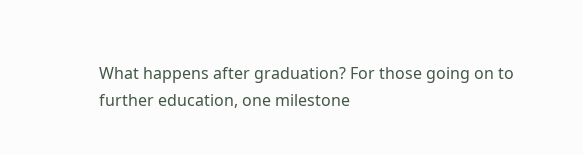What happens after graduation? For those going on to further education, one milestone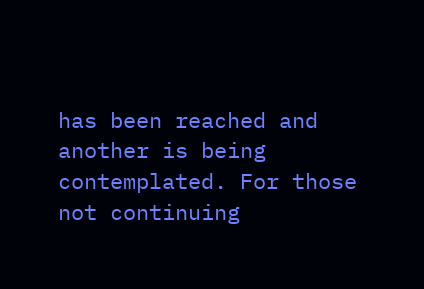has been reached and another is being contemplated. For those not continuing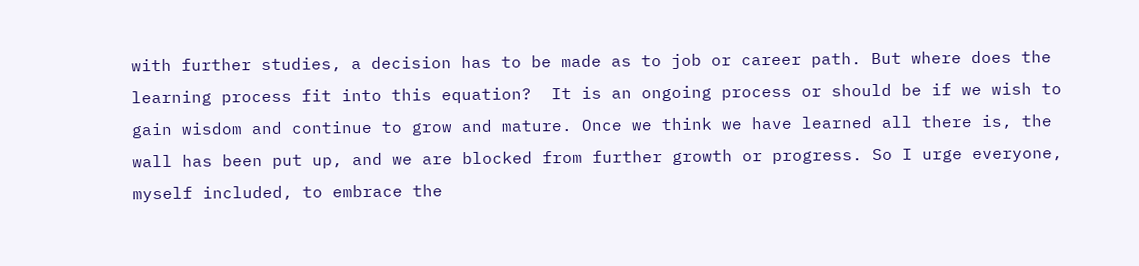with further studies, a decision has to be made as to job or career path. But where does the learning process fit into this equation?  It is an ongoing process or should be if we wish to gain wisdom and continue to grow and mature. Once we think we have learned all there is, the wall has been put up, and we are blocked from further growth or progress. So I urge everyone, myself included, to embrace the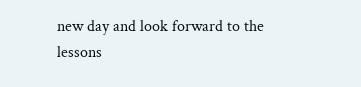new day and look forward to the lessons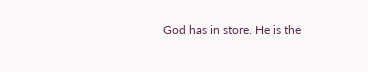God has in store. He is the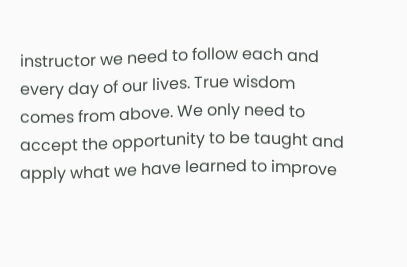instructor we need to follow each and every day of our lives. True wisdom comes from above. We only need to accept the opportunity to be taught and apply what we have learned to improve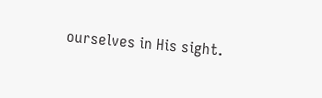ourselves in His sight.